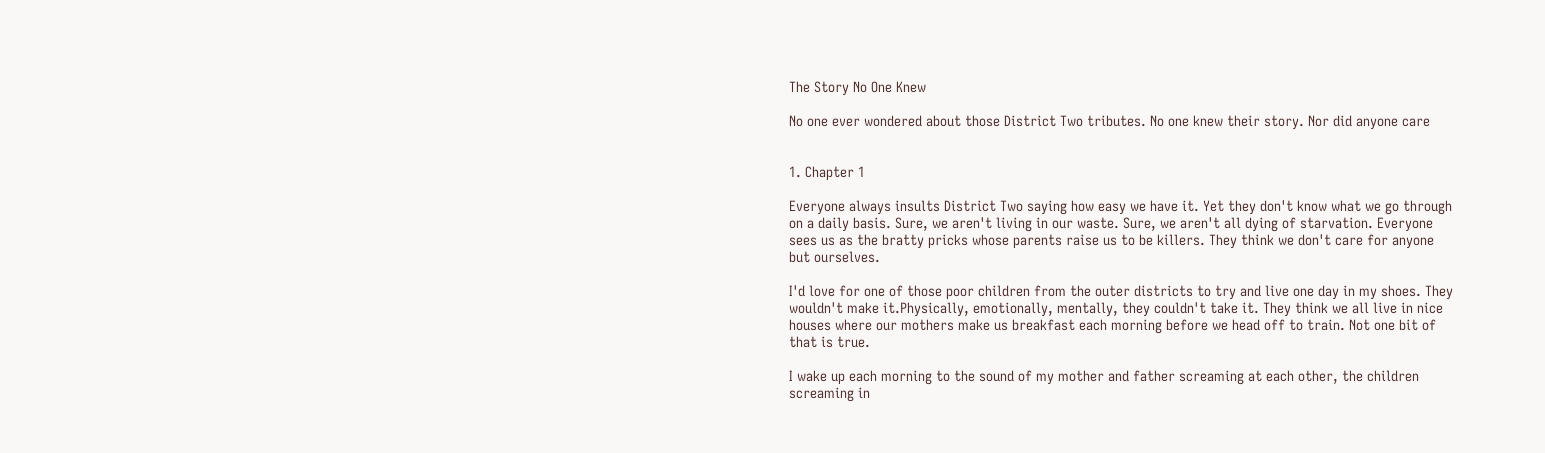The Story No One Knew

No one ever wondered about those District Two tributes. No one knew their story. Nor did anyone care


1. Chapter 1

Everyone always insults District Two saying how easy we have it. Yet they don't know what we go through on a daily basis. Sure, we aren't living in our waste. Sure, we aren't all dying of starvation. Everyone sees us as the bratty pricks whose parents raise us to be killers. They think we don't care for anyone but ourselves.

I'd love for one of those poor children from the outer districts to try and live one day in my shoes. They wouldn't make it.Physically, emotionally, mentally, they couldn't take it. They think we all live in nice houses where our mothers make us breakfast each morning before we head off to train. Not one bit of that is true.

I wake up each morning to the sound of my mother and father screaming at each other, the children screaming in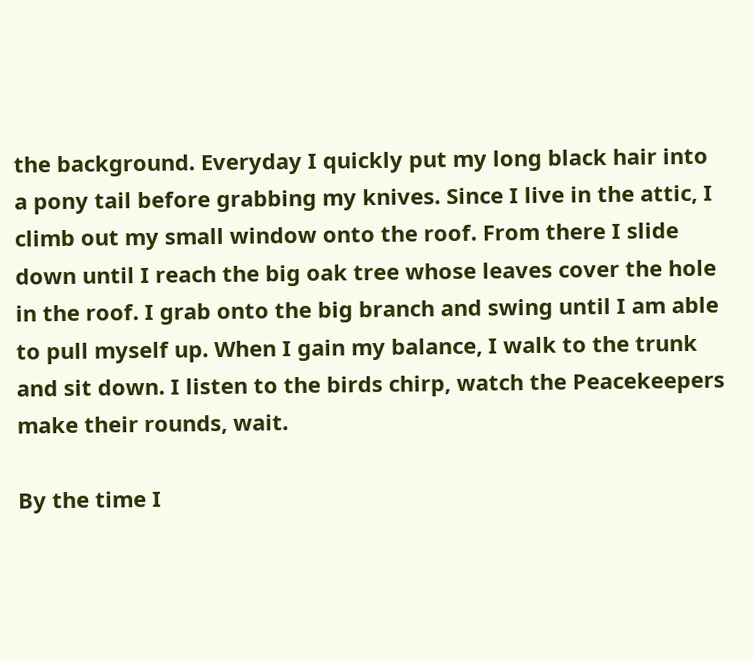the background. Everyday I quickly put my long black hair into a pony tail before grabbing my knives. Since I live in the attic, I climb out my small window onto the roof. From there I slide down until I reach the big oak tree whose leaves cover the hole in the roof. I grab onto the big branch and swing until I am able to pull myself up. When I gain my balance, I walk to the trunk and sit down. I listen to the birds chirp, watch the Peacekeepers make their rounds, wait.

By the time I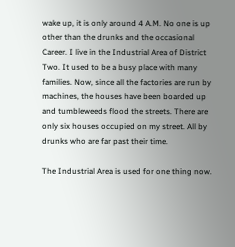wake up, it is only around 4 A.M. No one is up other than the drunks and the occasional Career. I live in the Industrial Area of District Two. It used to be a busy place with many families. Now, since all the factories are run by machines, the houses have been boarded up and tumbleweeds flood the streets. There are only six houses occupied on my street. All by drunks who are far past their time.

The Industrial Area is used for one thing now.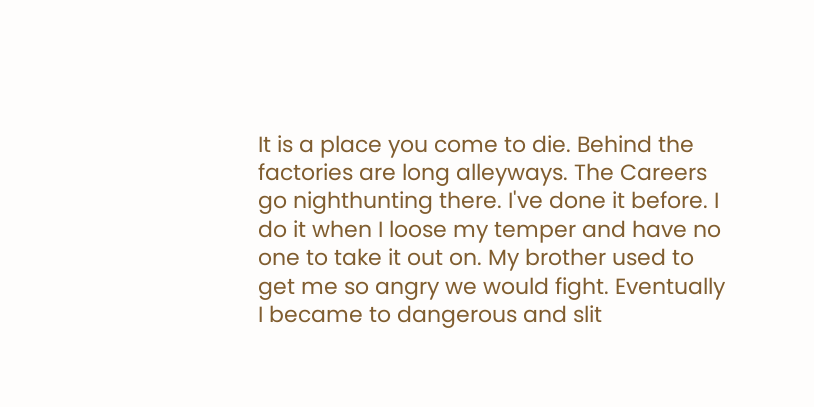It is a place you come to die. Behind the factories are long alleyways. The Careers go nighthunting there. I've done it before. I do it when I loose my temper and have no one to take it out on. My brother used to get me so angry we would fight. Eventually I became to dangerous and slit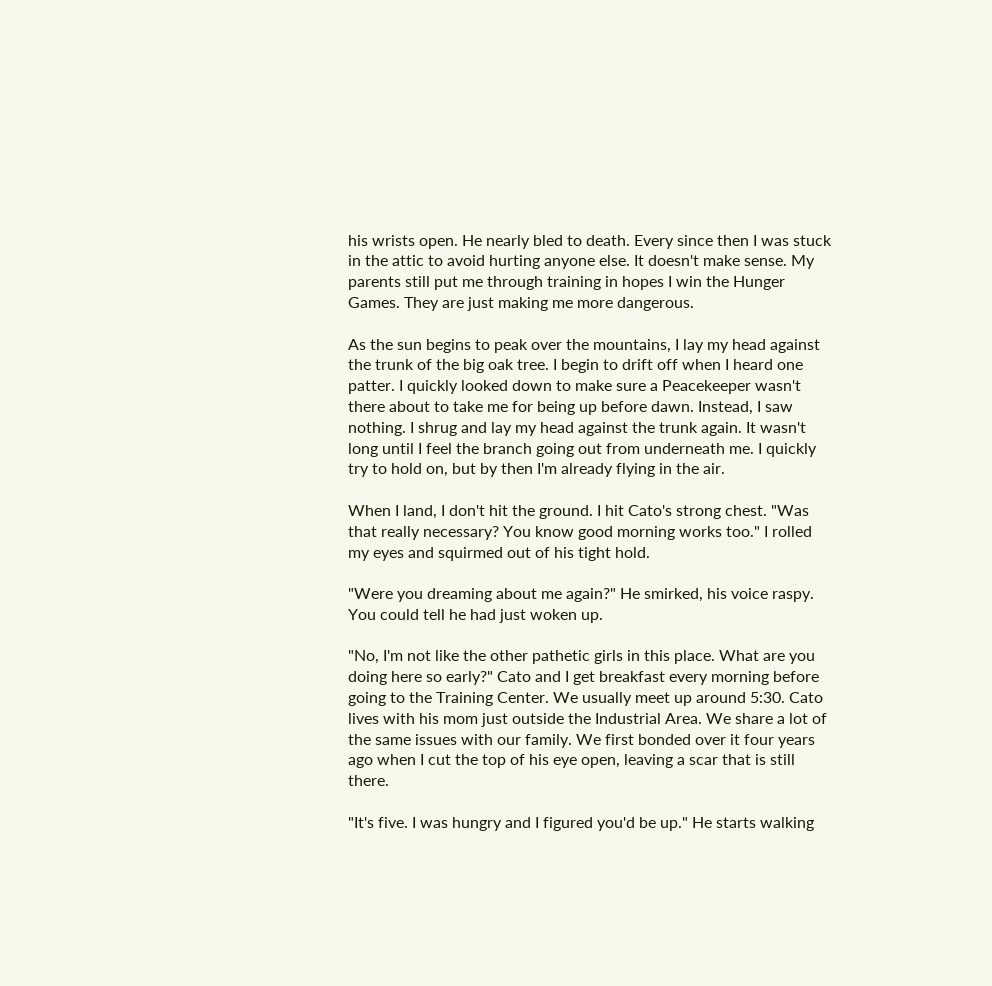his wrists open. He nearly bled to death. Every since then I was stuck in the attic to avoid hurting anyone else. It doesn't make sense. My parents still put me through training in hopes I win the Hunger Games. They are just making me more dangerous.

As the sun begins to peak over the mountains, I lay my head against the trunk of the big oak tree. I begin to drift off when I heard one patter. I quickly looked down to make sure a Peacekeeper wasn't there about to take me for being up before dawn. Instead, I saw nothing. I shrug and lay my head against the trunk again. It wasn't long until I feel the branch going out from underneath me. I quickly try to hold on, but by then I'm already flying in the air.

When I land, I don't hit the ground. I hit Cato's strong chest. "Was that really necessary? You know good morning works too." I rolled my eyes and squirmed out of his tight hold.

"Were you dreaming about me again?" He smirked, his voice raspy. You could tell he had just woken up.

"No, I'm not like the other pathetic girls in this place. What are you doing here so early?" Cato and I get breakfast every morning before going to the Training Center. We usually meet up around 5:30. Cato lives with his mom just outside the Industrial Area. We share a lot of the same issues with our family. We first bonded over it four years ago when I cut the top of his eye open, leaving a scar that is still there.

"It's five. I was hungry and I figured you'd be up." He starts walking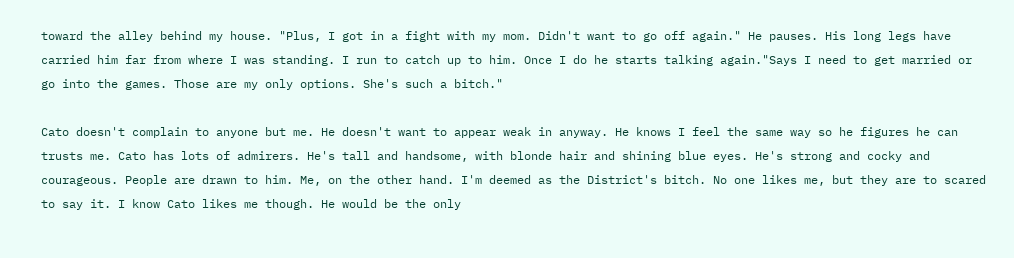toward the alley behind my house. "Plus, I got in a fight with my mom. Didn't want to go off again." He pauses. His long legs have carried him far from where I was standing. I run to catch up to him. Once I do he starts talking again."Says I need to get married or go into the games. Those are my only options. She's such a bitch."

Cato doesn't complain to anyone but me. He doesn't want to appear weak in anyway. He knows I feel the same way so he figures he can trusts me. Cato has lots of admirers. He's tall and handsome, with blonde hair and shining blue eyes. He's strong and cocky and courageous. People are drawn to him. Me, on the other hand. I'm deemed as the District's bitch. No one likes me, but they are to scared to say it. I know Cato likes me though. He would be the only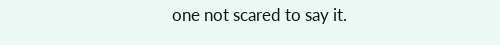one not scared to say it.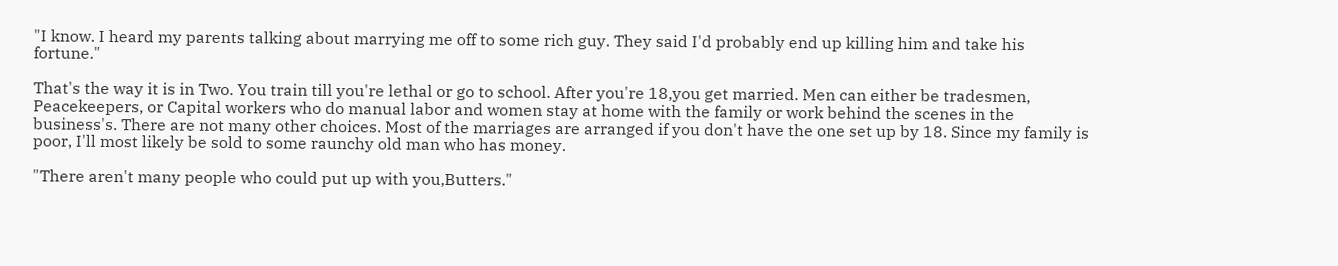"I know. I heard my parents talking about marrying me off to some rich guy. They said I'd probably end up killing him and take his fortune."

That's the way it is in Two. You train till you're lethal or go to school. After you're 18,you get married. Men can either be tradesmen, Peacekeepers, or Capital workers who do manual labor and women stay at home with the family or work behind the scenes in the business's. There are not many other choices. Most of the marriages are arranged if you don't have the one set up by 18. Since my family is poor, I'll most likely be sold to some raunchy old man who has money.

"There aren't many people who could put up with you,Butters."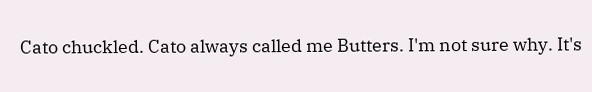Cato chuckled. Cato always called me Butters. I'm not sure why. It's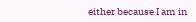either because I am in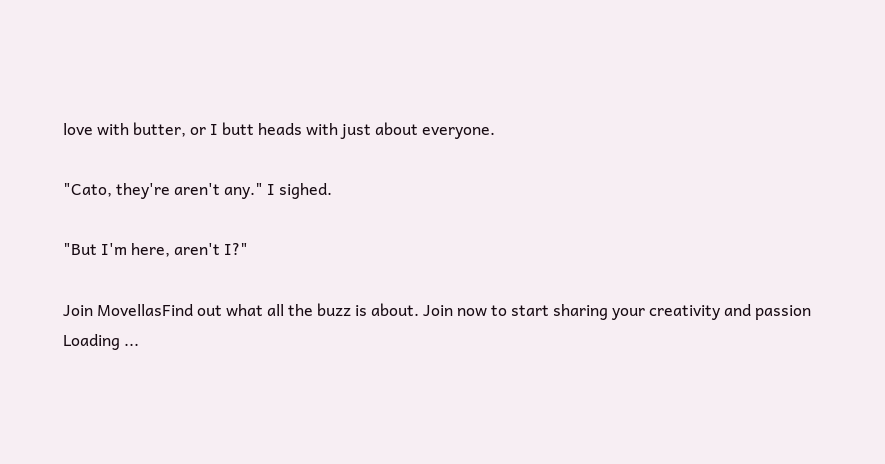love with butter, or I butt heads with just about everyone.

"Cato, they're aren't any." I sighed.

"But I'm here, aren't I?"

Join MovellasFind out what all the buzz is about. Join now to start sharing your creativity and passion
Loading ...